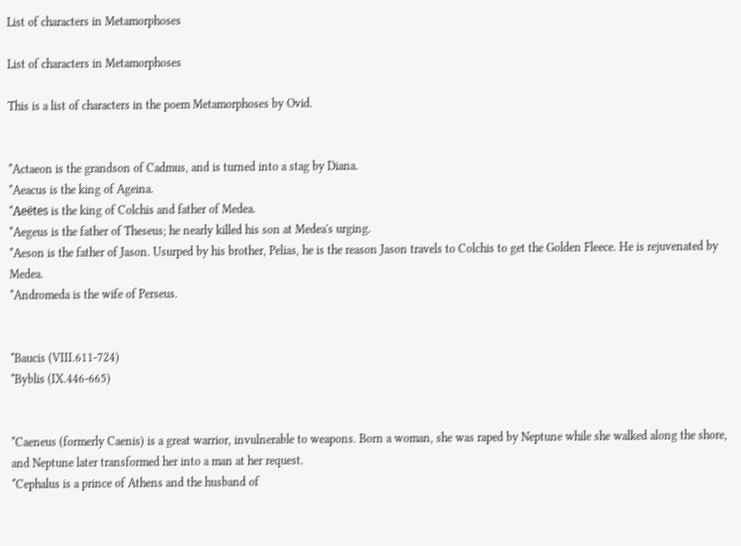List of characters in Metamorphoses

List of characters in Metamorphoses

This is a list of characters in the poem Metamorphoses by Ovid.


*Actaeon is the grandson of Cadmus, and is turned into a stag by Diana.
*Aeacus is the king of Ageina.
*Aeëtes is the king of Colchis and father of Medea.
*Aegeus is the father of Theseus; he nearly killed his son at Medea's urging.
*Aeson is the father of Jason. Usurped by his brother, Pelias, he is the reason Jason travels to Colchis to get the Golden Fleece. He is rejuvenated by Medea.
*Andromeda is the wife of Perseus.


*Baucis (VIII.611-724)
*Byblis (IX.446-665)


*Caeneus (formerly Caenis) is a great warrior, invulnerable to weapons. Born a woman, she was raped by Neptune while she walked along the shore, and Neptune later transformed her into a man at her request.
*Cephalus is a prince of Athens and the husband of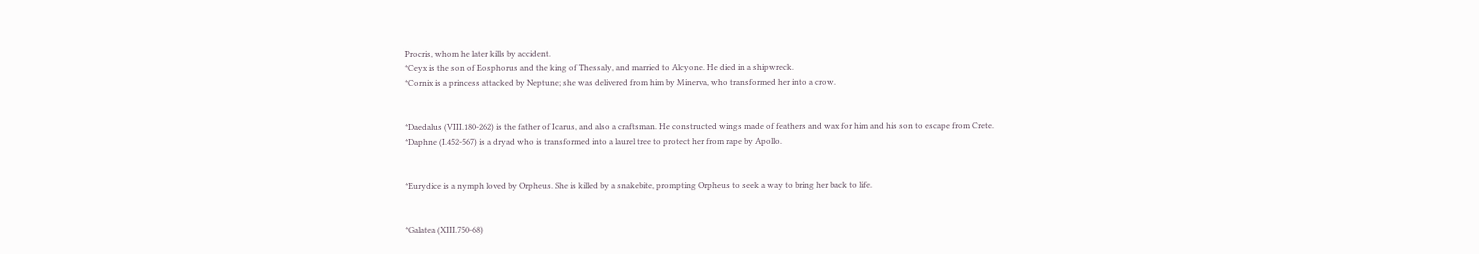Procris, whom he later kills by accident.
*Ceyx is the son of Eosphorus and the king of Thessaly, and married to Alcyone. He died in a shipwreck.
*Cornix is a princess attacked by Neptune; she was delivered from him by Minerva, who transformed her into a crow.


*Daedalus (VIII.180-262) is the father of Icarus, and also a craftsman. He constructed wings made of feathers and wax for him and his son to escape from Crete.
*Daphne (I.452-567) is a dryad who is transformed into a laurel tree to protect her from rape by Apollo.


*Eurydice is a nymph loved by Orpheus. She is killed by a snakebite, prompting Orpheus to seek a way to bring her back to life.


*Galatea (XIII.750-68)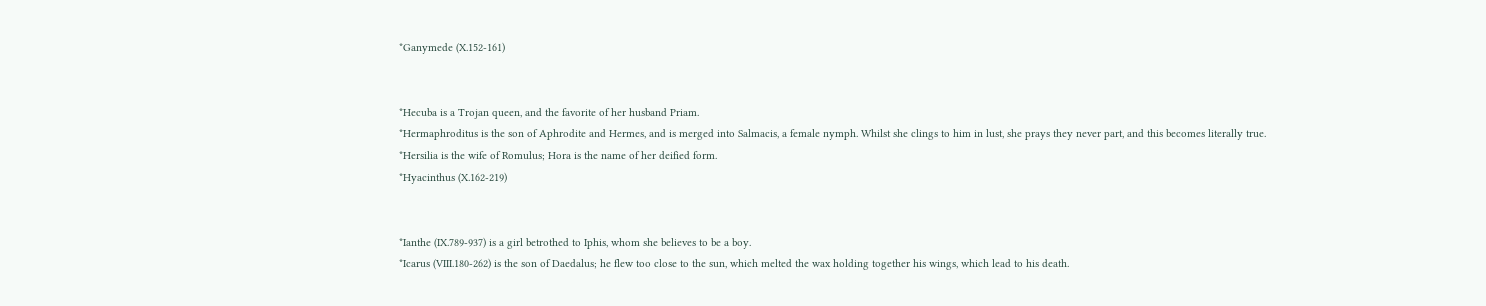*Ganymede (X.152-161)


*Hecuba is a Trojan queen, and the favorite of her husband Priam.
*Hermaphroditus is the son of Aphrodite and Hermes, and is merged into Salmacis, a female nymph. Whilst she clings to him in lust, she prays they never part, and this becomes literally true.
*Hersilia is the wife of Romulus; Hora is the name of her deified form.
*Hyacinthus (X.162-219)


*Ianthe (IX.789-937) is a girl betrothed to Iphis, whom she believes to be a boy.
*Icarus (VIII.180-262) is the son of Daedalus; he flew too close to the sun, which melted the wax holding together his wings, which lead to his death.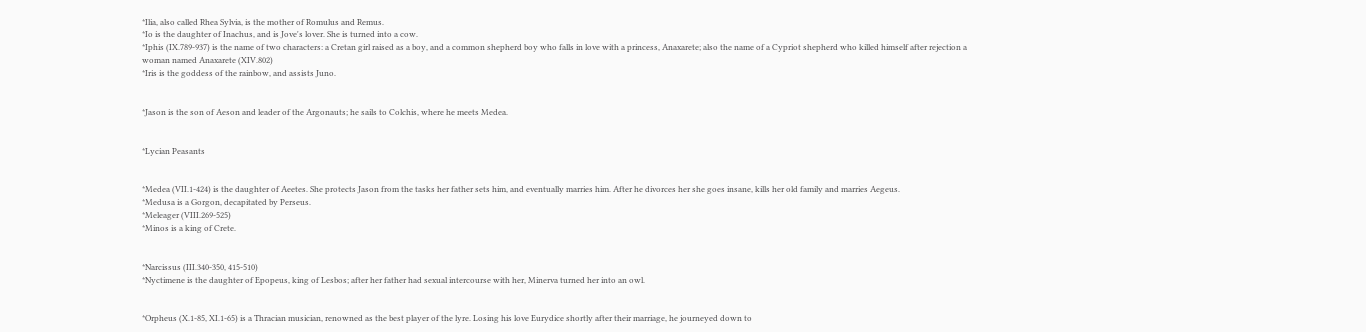*Ilia, also called Rhea Sylvia, is the mother of Romulus and Remus.
*Io is the daughter of Inachus, and is Jove's lover. She is turned into a cow.
*Iphis (IX.789-937) is the name of two characters: a Cretan girl raised as a boy, and a common shepherd boy who falls in love with a princess, Anaxarete; also the name of a Cypriot shepherd who killed himself after rejection a woman named Anaxarete (XIV.802)
*Iris is the goddess of the rainbow, and assists Juno.


*Jason is the son of Aeson and leader of the Argonauts; he sails to Colchis, where he meets Medea.


*Lycian Peasants


*Medea (VII.1-424) is the daughter of Aeetes. She protects Jason from the tasks her father sets him, and eventually marries him. After he divorces her she goes insane, kills her old family and marries Aegeus.
*Medusa is a Gorgon, decapitated by Perseus.
*Meleager (VIII.269-525)
*Minos is a king of Crete.


*Narcissus (III.340-350, 415-510)
*Nyctimene is the daughter of Epopeus, king of Lesbos; after her father had sexual intercourse with her, Minerva turned her into an owl.


*Orpheus (X.1-85, XI.1-65) is a Thracian musician, renowned as the best player of the lyre. Losing his love Eurydice shortly after their marriage, he journeyed down to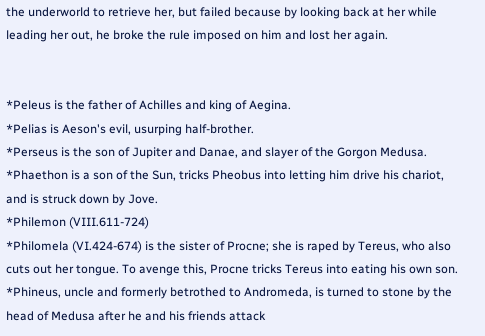the underworld to retrieve her, but failed because by looking back at her while leading her out, he broke the rule imposed on him and lost her again.


*Peleus is the father of Achilles and king of Aegina.
*Pelias is Aeson's evil, usurping half-brother.
*Perseus is the son of Jupiter and Danae, and slayer of the Gorgon Medusa.
*Phaethon is a son of the Sun, tricks Pheobus into letting him drive his chariot, and is struck down by Jove.
*Philemon (VIII.611-724)
*Philomela (VI.424-674) is the sister of Procne; she is raped by Tereus, who also cuts out her tongue. To avenge this, Procne tricks Tereus into eating his own son.
*Phineus, uncle and formerly betrothed to Andromeda, is turned to stone by the head of Medusa after he and his friends attack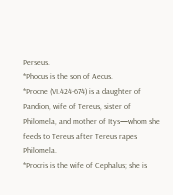Perseus.
*Phocus is the son of Aecus.
*Procne (VI.424-674) is a daughter of Pandion, wife of Tereus, sister of Philomela, and mother of Itys—whom she feeds to Tereus after Tereus rapes Philomela.
*Procris is the wife of Cephalus; she is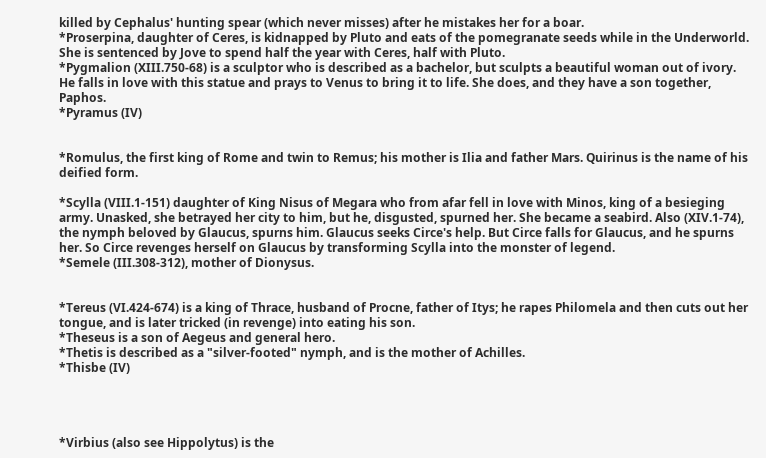killed by Cephalus' hunting spear (which never misses) after he mistakes her for a boar.
*Proserpina, daughter of Ceres, is kidnapped by Pluto and eats of the pomegranate seeds while in the Underworld. She is sentenced by Jove to spend half the year with Ceres, half with Pluto.
*Pygmalion (XIII.750-68) is a sculptor who is described as a bachelor, but sculpts a beautiful woman out of ivory. He falls in love with this statue and prays to Venus to bring it to life. She does, and they have a son together, Paphos.
*Pyramus (IV)


*Romulus, the first king of Rome and twin to Remus; his mother is Ilia and father Mars. Quirinus is the name of his deified form.

*Scylla (VIII.1-151) daughter of King Nisus of Megara who from afar fell in love with Minos, king of a besieging army. Unasked, she betrayed her city to him, but he, disgusted, spurned her. She became a seabird. Also (XIV.1-74), the nymph beloved by Glaucus, spurns him. Glaucus seeks Circe's help. But Circe falls for Glaucus, and he spurns her. So Circe revenges herself on Glaucus by transforming Scylla into the monster of legend.
*Semele (III.308-312), mother of Dionysus.


*Tereus (VI.424-674) is a king of Thrace, husband of Procne, father of Itys; he rapes Philomela and then cuts out her tongue, and is later tricked (in revenge) into eating his son.
*Theseus is a son of Aegeus and general hero.
*Thetis is described as a "silver-footed" nymph, and is the mother of Achilles.
*Thisbe (IV)




*Virbius (also see Hippolytus) is the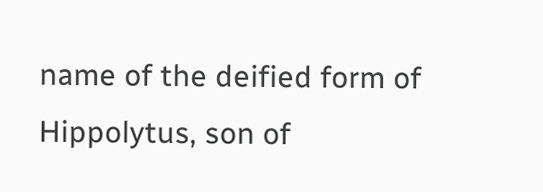name of the deified form of Hippolytus, son of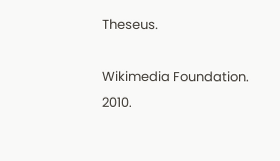Theseus.

Wikimedia Foundation. 2010.